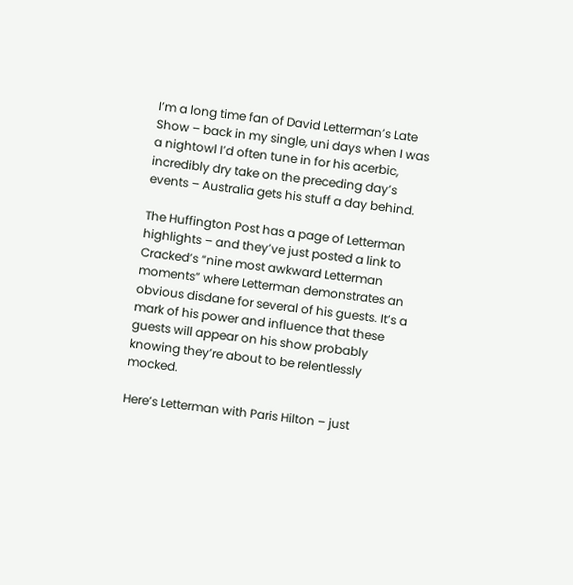I’m a long time fan of David Letterman’s Late Show – back in my single, uni days when I was a nightowl I’d often tune in for his acerbic, incredibly dry take on the preceding day’s events – Australia gets his stuff a day behind.

The Huffington Post has a page of Letterman highlights – and they’ve just posted a link to Cracked’s “nine most awkward Letterman moments” where Letterman demonstrates an obvious disdane for several of his guests. It’s a mark of his power and influence that these guests will appear on his show probably knowing they’re about to be relentlessly mocked.

Here’s Letterman with Paris Hilton – just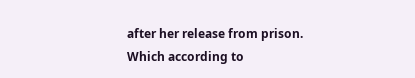after her release from prison. Which according to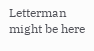Letterman might be here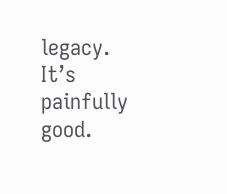legacy. It’s painfully good.